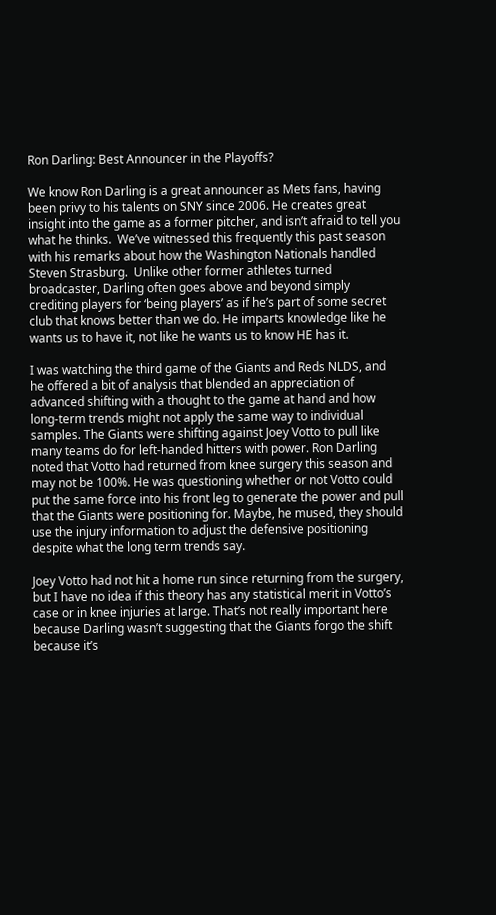Ron Darling: Best Announcer in the Playoffs?

We know Ron Darling is a great announcer as Mets fans, having been privy to his talents on SNY since 2006. He creates great insight into the game as a former pitcher, and isn’t afraid to tell you what he thinks.  We’ve witnessed this frequently this past season with his remarks about how the Washington Nationals handled Steven Strasburg.  Unlike other former athletes turned broadcaster, Darling often goes above and beyond simply crediting players for ‘being players’ as if he’s part of some secret club that knows better than we do. He imparts knowledge like he wants us to have it, not like he wants us to know HE has it.

I was watching the third game of the Giants and Reds NLDS, and he offered a bit of analysis that blended an appreciation of advanced shifting with a thought to the game at hand and how long-term trends might not apply the same way to individual samples. The Giants were shifting against Joey Votto to pull like many teams do for left-handed hitters with power. Ron Darling noted that Votto had returned from knee surgery this season and may not be 100%. He was questioning whether or not Votto could put the same force into his front leg to generate the power and pull that the Giants were positioning for. Maybe, he mused, they should use the injury information to adjust the defensive positioning despite what the long term trends say.

Joey Votto had not hit a home run since returning from the surgery, but I have no idea if this theory has any statistical merit in Votto’s case or in knee injuries at large. That’s not really important here because Darling wasn’t suggesting that the Giants forgo the shift because it’s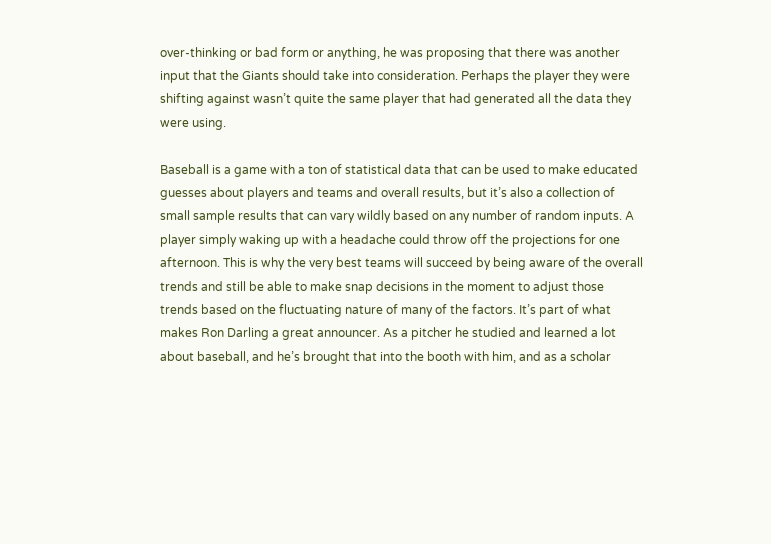over-thinking or bad form or anything, he was proposing that there was another input that the Giants should take into consideration. Perhaps the player they were shifting against wasn’t quite the same player that had generated all the data they were using.

Baseball is a game with a ton of statistical data that can be used to make educated guesses about players and teams and overall results, but it’s also a collection of small sample results that can vary wildly based on any number of random inputs. A player simply waking up with a headache could throw off the projections for one afternoon. This is why the very best teams will succeed by being aware of the overall trends and still be able to make snap decisions in the moment to adjust those trends based on the fluctuating nature of many of the factors. It’s part of what makes Ron Darling a great announcer. As a pitcher he studied and learned a lot about baseball, and he’s brought that into the booth with him, and as a scholar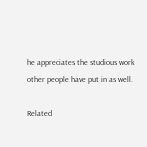he appreciates the studious work other people have put in as well.

Related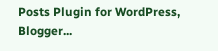Posts Plugin for WordPress, Blogger...